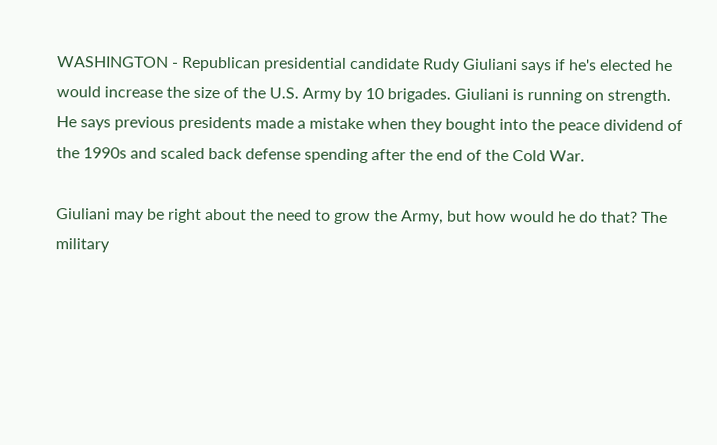WASHINGTON - Republican presidential candidate Rudy Giuliani says if he's elected he would increase the size of the U.S. Army by 10 brigades. Giuliani is running on strength. He says previous presidents made a mistake when they bought into the peace dividend of the 1990s and scaled back defense spending after the end of the Cold War.

Giuliani may be right about the need to grow the Army, but how would he do that? The military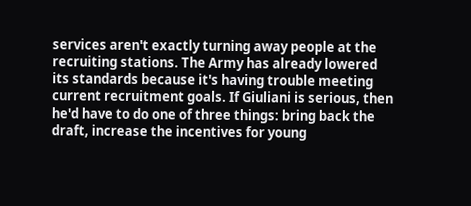services aren't exactly turning away people at the recruiting stations. The Army has already lowered its standards because it's having trouble meeting current recruitment goals. If Giuliani is serious, then he'd have to do one of three things: bring back the draft, increase the incentives for young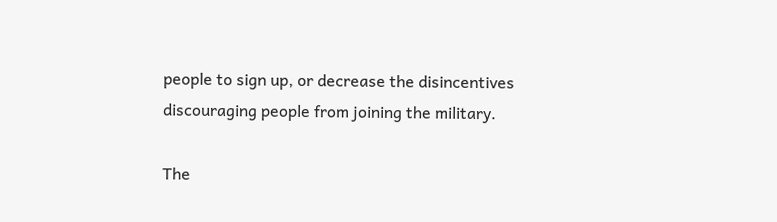people to sign up, or decrease the disincentives discouraging people from joining the military.

The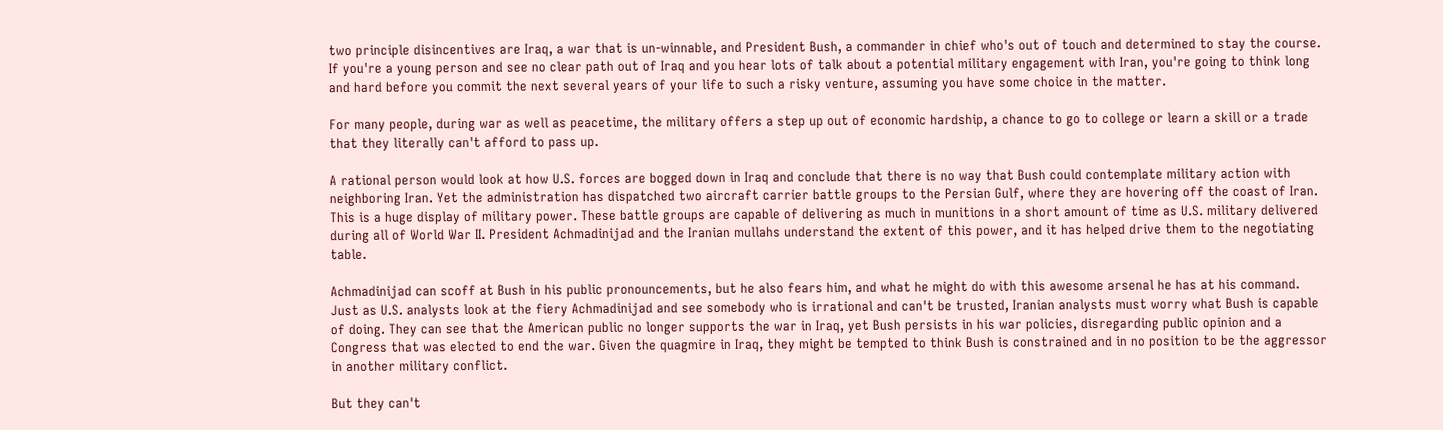two principle disincentives are Iraq, a war that is un-winnable, and President Bush, a commander in chief who's out of touch and determined to stay the course. If you're a young person and see no clear path out of Iraq and you hear lots of talk about a potential military engagement with Iran, you're going to think long and hard before you commit the next several years of your life to such a risky venture, assuming you have some choice in the matter.

For many people, during war as well as peacetime, the military offers a step up out of economic hardship, a chance to go to college or learn a skill or a trade that they literally can't afford to pass up.

A rational person would look at how U.S. forces are bogged down in Iraq and conclude that there is no way that Bush could contemplate military action with neighboring Iran. Yet the administration has dispatched two aircraft carrier battle groups to the Persian Gulf, where they are hovering off the coast of Iran. This is a huge display of military power. These battle groups are capable of delivering as much in munitions in a short amount of time as U.S. military delivered during all of World War II. President Achmadinijad and the Iranian mullahs understand the extent of this power, and it has helped drive them to the negotiating table.

Achmadinijad can scoff at Bush in his public pronouncements, but he also fears him, and what he might do with this awesome arsenal he has at his command. Just as U.S. analysts look at the fiery Achmadinijad and see somebody who is irrational and can't be trusted, Iranian analysts must worry what Bush is capable of doing. They can see that the American public no longer supports the war in Iraq, yet Bush persists in his war policies, disregarding public opinion and a Congress that was elected to end the war. Given the quagmire in Iraq, they might be tempted to think Bush is constrained and in no position to be the aggressor in another military conflict.

But they can't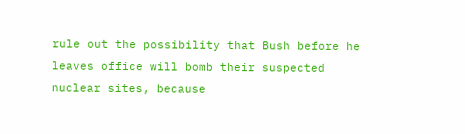rule out the possibility that Bush before he leaves office will bomb their suspected nuclear sites, because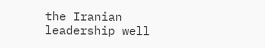the Iranian leadership well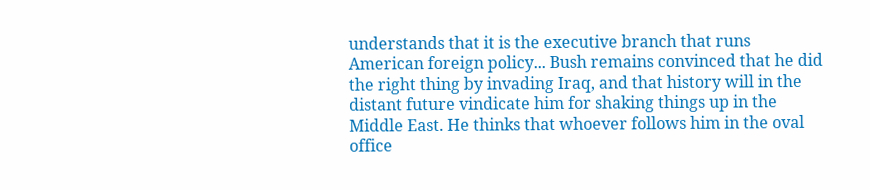understands that it is the executive branch that runs American foreign policy... Bush remains convinced that he did the right thing by invading Iraq, and that history will in the distant future vindicate him for shaking things up in the Middle East. He thinks that whoever follows him in the oval office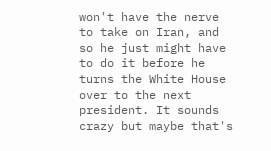won't have the nerve to take on Iran, and so he just might have to do it before he turns the White House over to the next president. It sounds crazy but maybe that's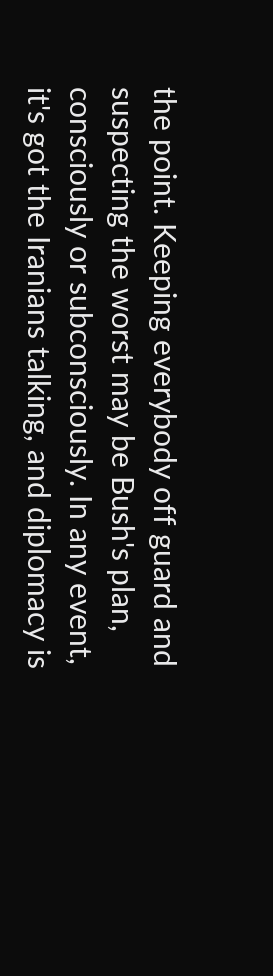the point. Keeping everybody off guard and suspecting the worst may be Bush's plan, consciously or subconsciously. In any event, it's got the Iranians talking, and diplomacy is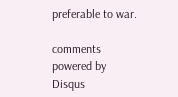preferable to war.

comments powered by Disqus